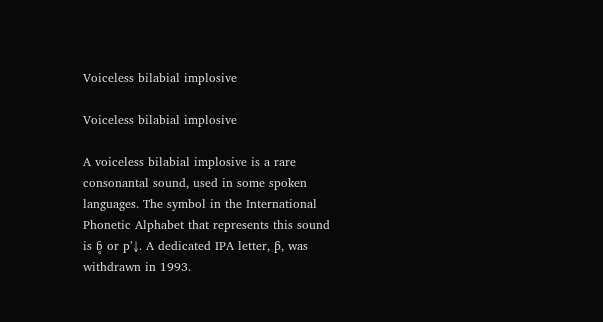Voiceless bilabial implosive

Voiceless bilabial implosive

A voiceless bilabial implosive is a rare consonantal sound, used in some spoken languages. The symbol in the International Phonetic Alphabet that represents this sound is ɓ̥ or pʼ↓. A dedicated IPA letter, ƥ, was withdrawn in 1993.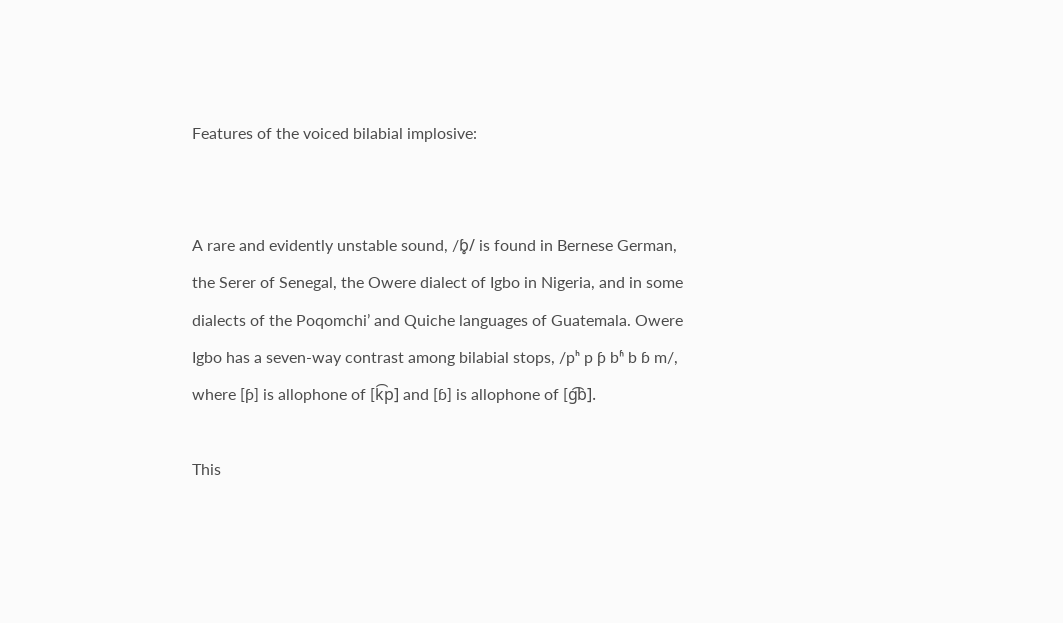Features of the voiced bilabial implosive:


A rare and evidently unstable sound, /ɓ̥/ is found in Bernese German, the Serer of Senegal, the Owere dialect of Igbo in Nigeria, and in some dialects of the Poqomchi’ and Quiche languages of Guatemala. Owere Igbo has a seven-way contrast among bilabial stops, /pʰ p ƥ bʱ b ɓ m/, where [ƥ] is allophone of [k͡p] and [ɓ] is allophone of [ɡ͡b].

This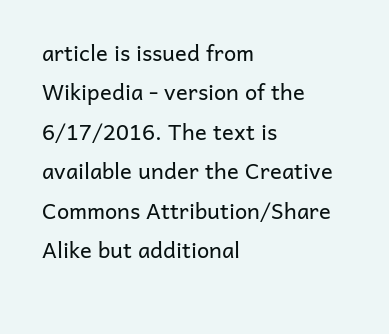article is issued from Wikipedia - version of the 6/17/2016. The text is available under the Creative Commons Attribution/Share Alike but additional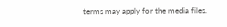terms may apply for the media files.